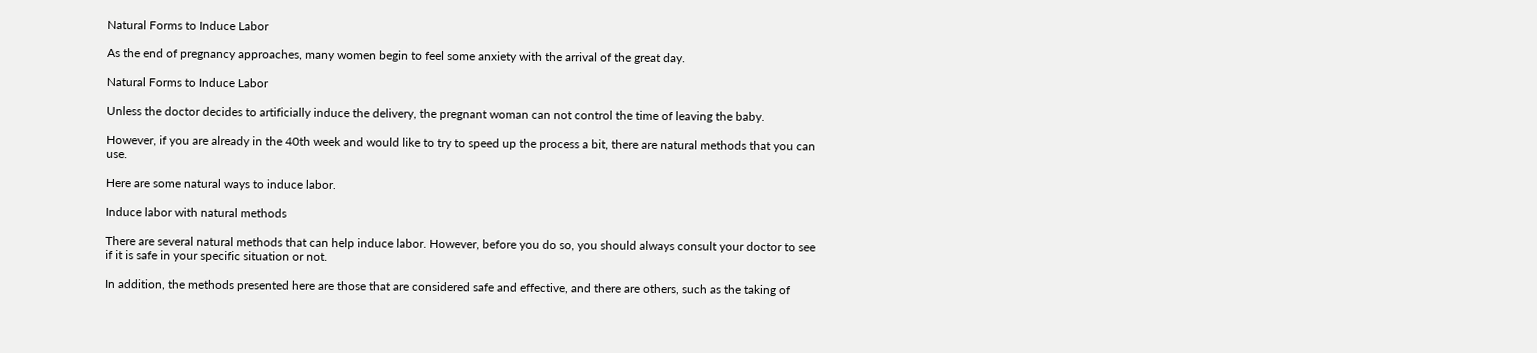Natural Forms to Induce Labor

As the end of pregnancy approaches, many women begin to feel some anxiety with the arrival of the great day.

Natural Forms to Induce Labor

Unless the doctor decides to artificially induce the delivery, the pregnant woman can not control the time of leaving the baby.

However, if you are already in the 40th week and would like to try to speed up the process a bit, there are natural methods that you can use.

Here are some natural ways to induce labor.

Induce labor with natural methods

There are several natural methods that can help induce labor. However, before you do so, you should always consult your doctor to see if it is safe in your specific situation or not.

In addition, the methods presented here are those that are considered safe and effective, and there are others, such as the taking of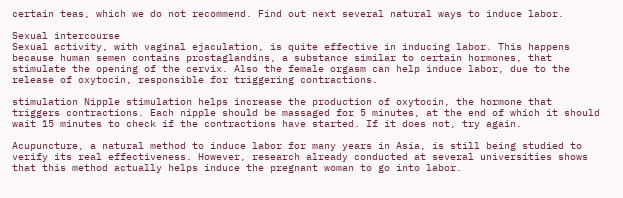certain teas, which we do not recommend. Find out next several natural ways to induce labor.

Sexual intercourse
Sexual activity, with vaginal ejaculation, is quite effective in inducing labor. This happens because human semen contains prostaglandins, a substance similar to certain hormones, that stimulate the opening of the cervix. Also the female orgasm can help induce labor, due to the release of oxytocin, responsible for triggering contractions.

stimulation Nipple stimulation helps increase the production of oxytocin, the hormone that triggers contractions. Each nipple should be massaged for 5 minutes, at the end of which it should wait 15 minutes to check if the contractions have started. If it does not, try again.

Acupuncture, a natural method to induce labor for many years in Asia, is still being studied to verify its real effectiveness. However, research already conducted at several universities shows that this method actually helps induce the pregnant woman to go into labor.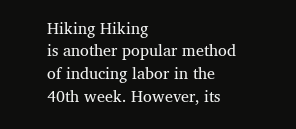Hiking Hiking
is another popular method of inducing labor in the 40th week. However, its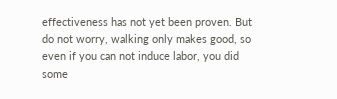effectiveness has not yet been proven. But do not worry, walking only makes good, so even if you can not induce labor, you did some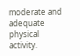moderate and adequate physical activity.